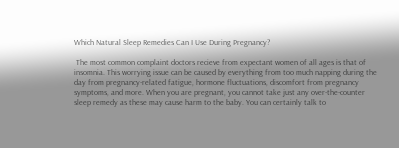Which Natural Sleep Remedies Can I Use During Pregnancy?

 The most common complaint doctors recieve from expectant women of all ages is that of insomnia. This worrying issue can be caused by everything from too much napping during the day from pregnancy-related fatigue, hormone fluctuations, discomfort from pregnancy symptoms, and more. When you are pregnant, you cannot take just any over-the-counter sleep remedy as these may cause harm to the baby. You can certainly talk to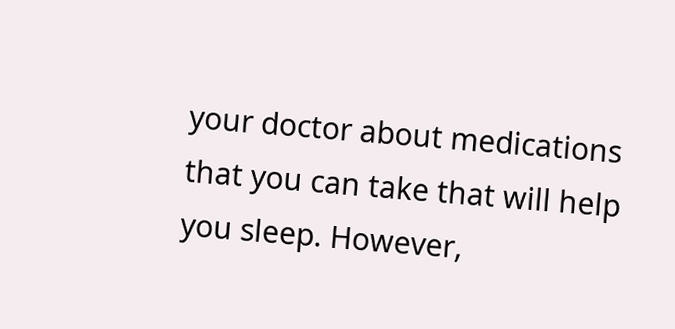your doctor about medications that you can take that will help you sleep. However,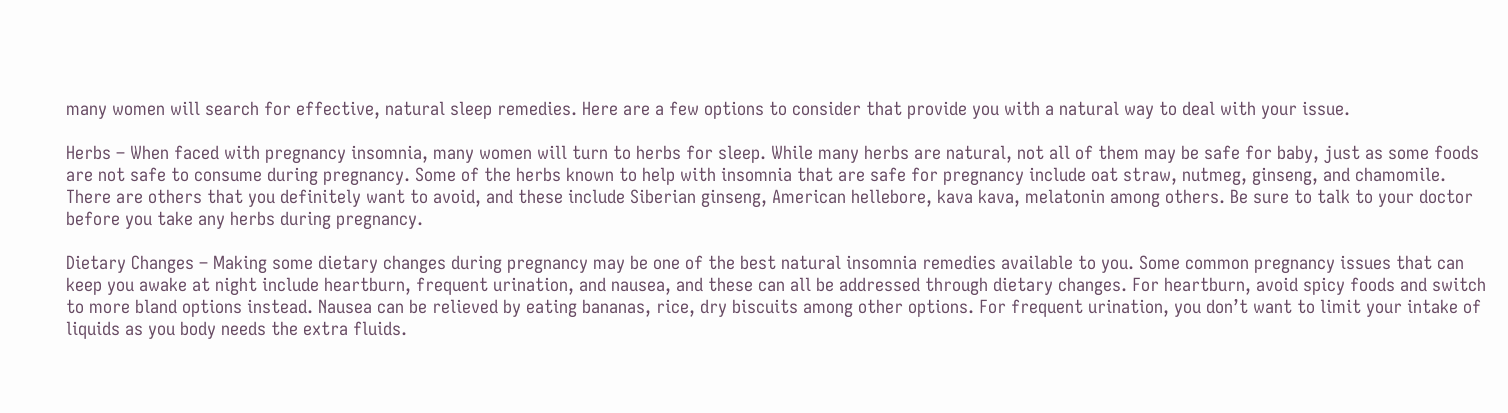many women will search for effective, natural sleep remedies. Here are a few options to consider that provide you with a natural way to deal with your issue.

Herbs – When faced with pregnancy insomnia, many women will turn to herbs for sleep. While many herbs are natural, not all of them may be safe for baby, just as some foods are not safe to consume during pregnancy. Some of the herbs known to help with insomnia that are safe for pregnancy include oat straw, nutmeg, ginseng, and chamomile. There are others that you definitely want to avoid, and these include Siberian ginseng, American hellebore, kava kava, melatonin among others. Be sure to talk to your doctor before you take any herbs during pregnancy.

Dietary Changes – Making some dietary changes during pregnancy may be one of the best natural insomnia remedies available to you. Some common pregnancy issues that can keep you awake at night include heartburn, frequent urination, and nausea, and these can all be addressed through dietary changes. For heartburn, avoid spicy foods and switch to more bland options instead. Nausea can be relieved by eating bananas, rice, dry biscuits among other options. For frequent urination, you don’t want to limit your intake of liquids as you body needs the extra fluids.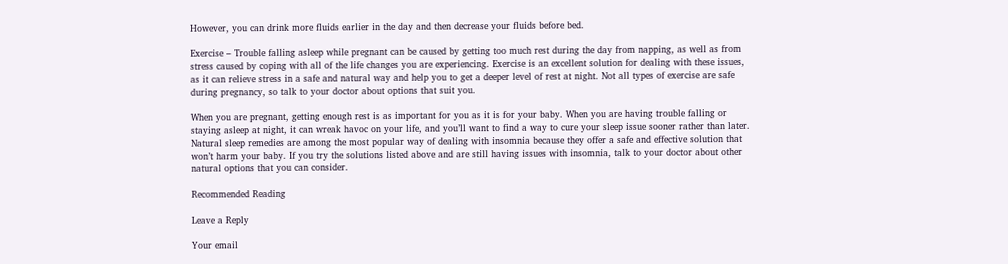However, you can drink more fluids earlier in the day and then decrease your fluids before bed.

Exercise – Trouble falling asleep while pregnant can be caused by getting too much rest during the day from napping, as well as from stress caused by coping with all of the life changes you are experiencing. Exercise is an excellent solution for dealing with these issues, as it can relieve stress in a safe and natural way and help you to get a deeper level of rest at night. Not all types of exercise are safe during pregnancy, so talk to your doctor about options that suit you.

When you are pregnant, getting enough rest is as important for you as it is for your baby. When you are having trouble falling or staying asleep at night, it can wreak havoc on your life, and you’ll want to find a way to cure your sleep issue sooner rather than later. Natural sleep remedies are among the most popular way of dealing with insomnia because they offer a safe and effective solution that won’t harm your baby. If you try the solutions listed above and are still having issues with insomnia, talk to your doctor about other natural options that you can consider.

Recommended Reading

Leave a Reply

Your email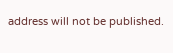address will not be published.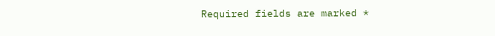Required fields are marked *